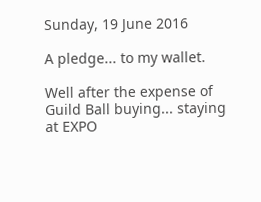Sunday, 19 June 2016

A pledge... to my wallet.

Well after the expense of Guild Ball buying... staying at EXPO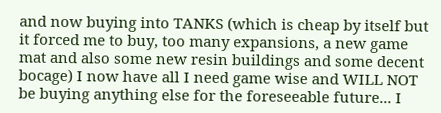and now buying into TANKS (which is cheap by itself but it forced me to buy, too many expansions, a new game mat and also some new resin buildings and some decent bocage) I now have all I need game wise and WILL NOT be buying anything else for the foreseeable future... I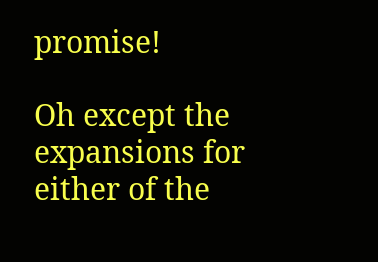promise!

Oh except the expansions for either of the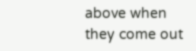above when they come out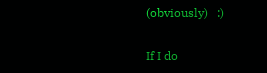(obviously)   :)

If I do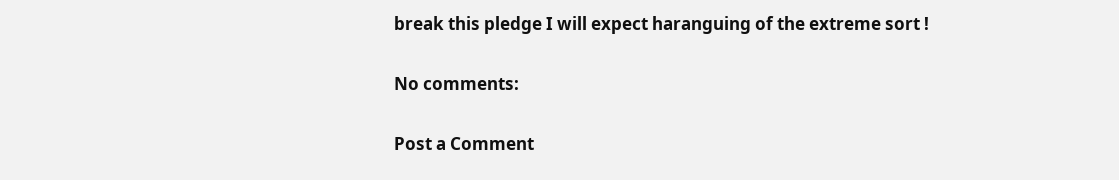break this pledge I will expect haranguing of the extreme sort !

No comments:

Post a Comment